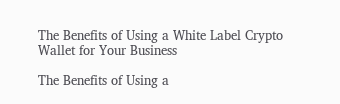The Benefits of Using a White Label Crypto Wallet for Your Business

The Benefits of Using a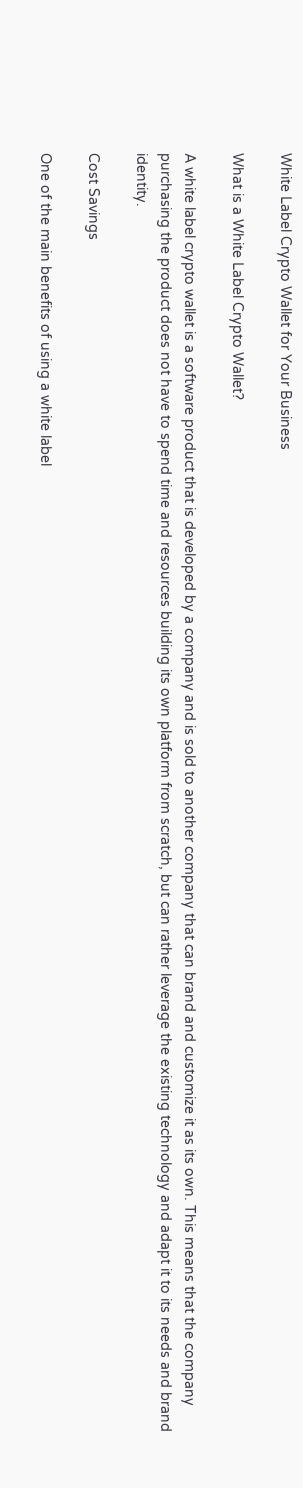White Label Crypto Wallet for Your Business

What is a White Label Crypto Wallet?

A white label crypto wallet is a software product that is developed by a company and is sold to another company that can brand and customize it as its own. This means that the company purchasing the product does not have to spend time and resources building its own platform from scratch, but can rather leverage the existing technology and adapt it to its needs and brand identity.

Cost Savings

One of the main benefits of using a white label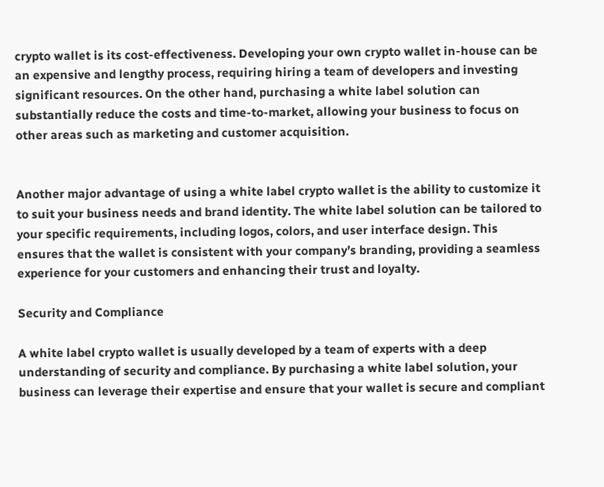crypto wallet is its cost-effectiveness. Developing your own crypto wallet in-house can be an expensive and lengthy process, requiring hiring a team of developers and investing significant resources. On the other hand, purchasing a white label solution can substantially reduce the costs and time-to-market, allowing your business to focus on other areas such as marketing and customer acquisition.


Another major advantage of using a white label crypto wallet is the ability to customize it to suit your business needs and brand identity. The white label solution can be tailored to your specific requirements, including logos, colors, and user interface design. This ensures that the wallet is consistent with your company’s branding, providing a seamless experience for your customers and enhancing their trust and loyalty.

Security and Compliance

A white label crypto wallet is usually developed by a team of experts with a deep understanding of security and compliance. By purchasing a white label solution, your business can leverage their expertise and ensure that your wallet is secure and compliant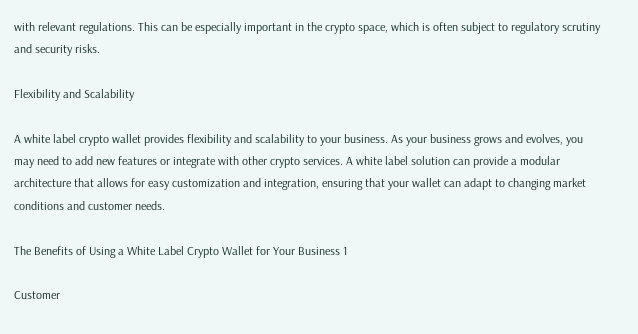with relevant regulations. This can be especially important in the crypto space, which is often subject to regulatory scrutiny and security risks.

Flexibility and Scalability

A white label crypto wallet provides flexibility and scalability to your business. As your business grows and evolves, you may need to add new features or integrate with other crypto services. A white label solution can provide a modular architecture that allows for easy customization and integration, ensuring that your wallet can adapt to changing market conditions and customer needs.

The Benefits of Using a White Label Crypto Wallet for Your Business 1

Customer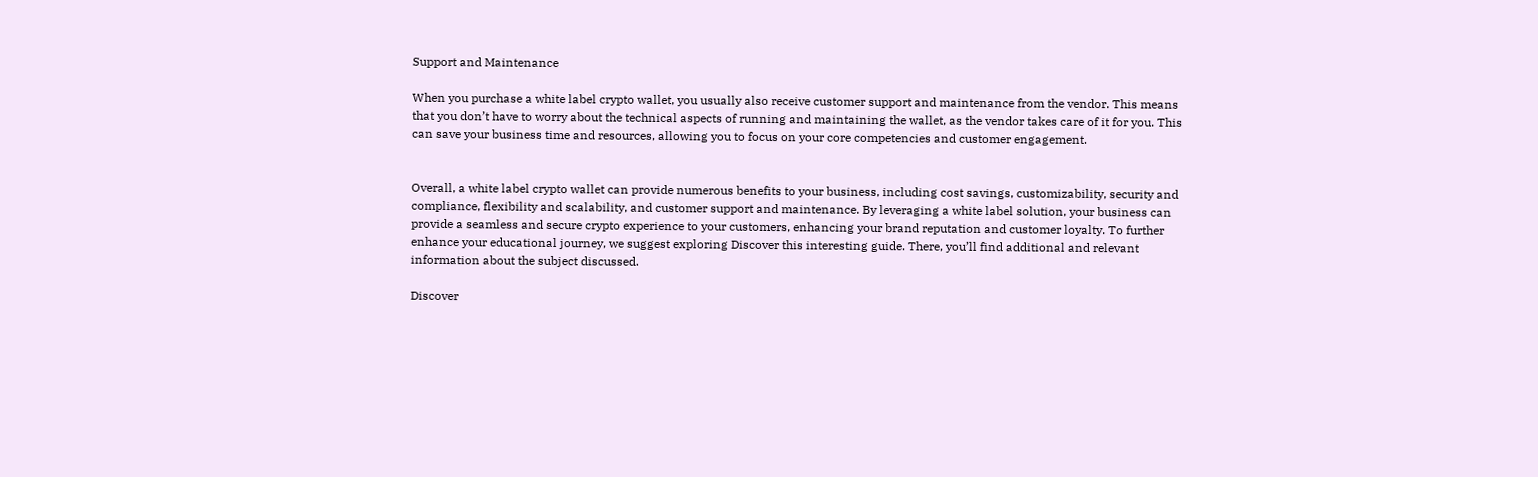Support and Maintenance

When you purchase a white label crypto wallet, you usually also receive customer support and maintenance from the vendor. This means that you don’t have to worry about the technical aspects of running and maintaining the wallet, as the vendor takes care of it for you. This can save your business time and resources, allowing you to focus on your core competencies and customer engagement.


Overall, a white label crypto wallet can provide numerous benefits to your business, including cost savings, customizability, security and compliance, flexibility and scalability, and customer support and maintenance. By leveraging a white label solution, your business can provide a seamless and secure crypto experience to your customers, enhancing your brand reputation and customer loyalty. To further enhance your educational journey, we suggest exploring Discover this interesting guide. There, you’ll find additional and relevant information about the subject discussed.

Discover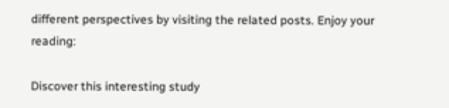different perspectives by visiting the related posts. Enjoy your reading:

Discover this interesting study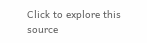Click to explore this source